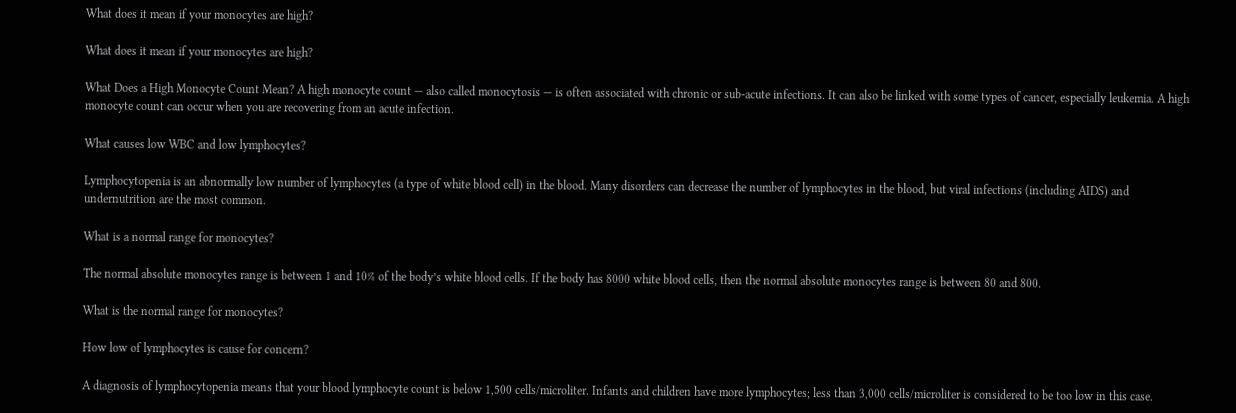What does it mean if your monocytes are high?

What does it mean if your monocytes are high?

What Does a High Monocyte Count Mean? A high monocyte count — also called monocytosis — is often associated with chronic or sub-acute infections. It can also be linked with some types of cancer, especially leukemia. A high monocyte count can occur when you are recovering from an acute infection.

What causes low WBC and low lymphocytes?

Lymphocytopenia is an abnormally low number of lymphocytes (a type of white blood cell) in the blood. Many disorders can decrease the number of lymphocytes in the blood, but viral infections (including AIDS) and undernutrition are the most common.

What is a normal range for monocytes?

The normal absolute monocytes range is between 1 and 10% of the body’s white blood cells. If the body has 8000 white blood cells, then the normal absolute monocytes range is between 80 and 800.

What is the normal range for monocytes?

How low of lymphocytes is cause for concern?

A diagnosis of lymphocytopenia means that your blood lymphocyte count is below 1,500 cells/microliter. Infants and children have more lymphocytes; less than 3,000 cells/microliter is considered to be too low in this case.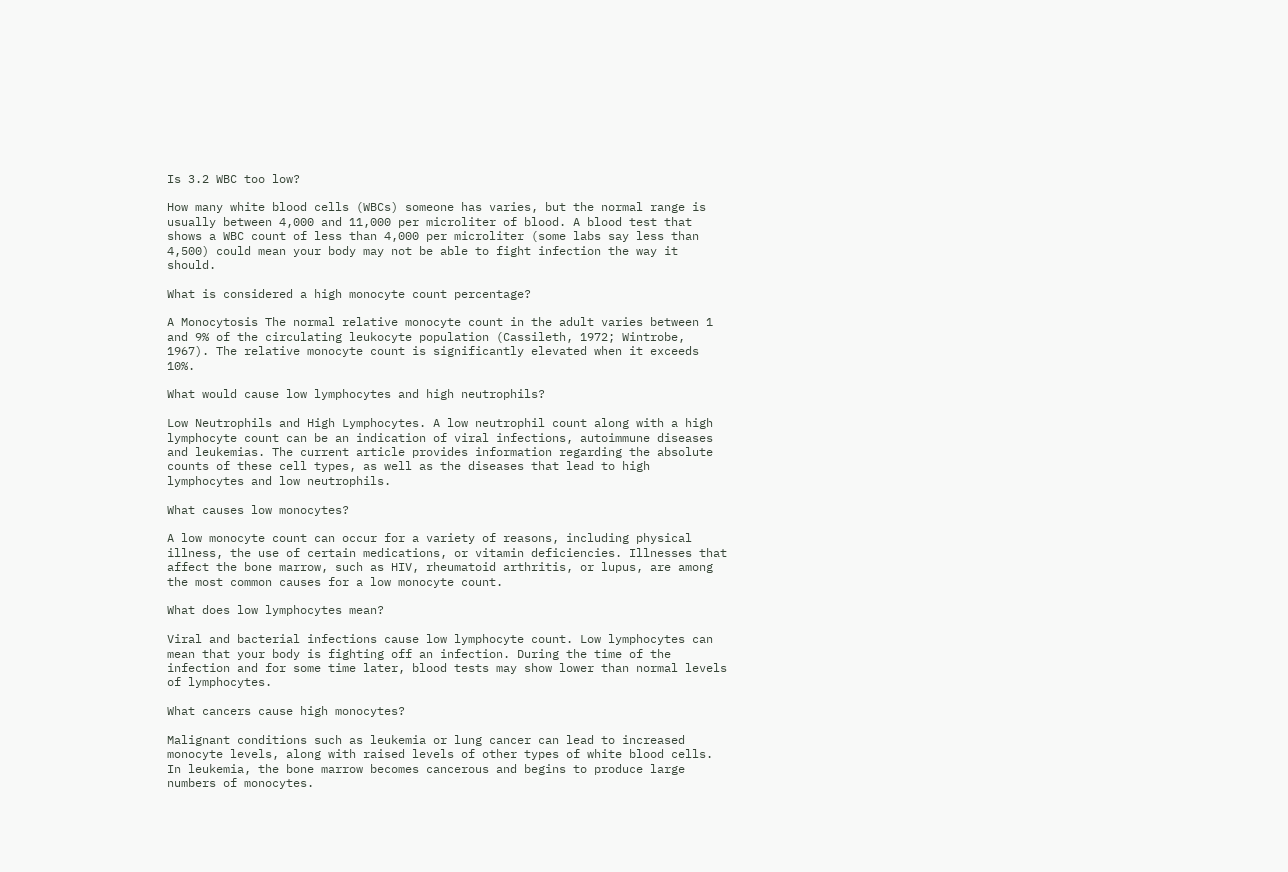Is 3.2 WBC too low?

How many white blood cells (WBCs) someone has varies, but the normal range is usually between 4,000 and 11,000 per microliter of blood. A blood test that shows a WBC count of less than 4,000 per microliter (some labs say less than 4,500) could mean your body may not be able to fight infection the way it should.

What is considered a high monocyte count percentage?

A Monocytosis The normal relative monocyte count in the adult varies between 1 and 9% of the circulating leukocyte population (Cassileth, 1972; Wintrobe, 1967). The relative monocyte count is significantly elevated when it exceeds 10%.

What would cause low lymphocytes and high neutrophils?

Low Neutrophils and High Lymphocytes. A low neutrophil count along with a high lymphocyte count can be an indication of viral infections, autoimmune diseases and leukemias. The current article provides information regarding the absolute counts of these cell types, as well as the diseases that lead to high lymphocytes and low neutrophils.

What causes low monocytes?

A low monocyte count can occur for a variety of reasons, including physical illness, the use of certain medications, or vitamin deficiencies. Illnesses that affect the bone marrow, such as HIV, rheumatoid arthritis, or lupus, are among the most common causes for a low monocyte count.

What does low lymphocytes mean?

Viral and bacterial infections cause low lymphocyte count. Low lymphocytes can mean that your body is fighting off an infection. During the time of the infection and for some time later, blood tests may show lower than normal levels of lymphocytes.

What cancers cause high monocytes?

Malignant conditions such as leukemia or lung cancer can lead to increased monocyte levels, along with raised levels of other types of white blood cells. In leukemia, the bone marrow becomes cancerous and begins to produce large numbers of monocytes.